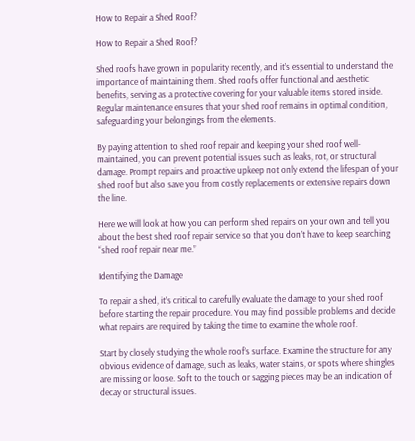How to Repair a Shed Roof?

How to Repair a Shed Roof?

Shed roofs have grown in popularity recently, and it’s essential to understand the importance of maintaining them. Shed roofs offer functional and aesthetic benefits, serving as a protective covering for your valuable items stored inside. Regular maintenance ensures that your shed roof remains in optimal condition, safeguarding your belongings from the elements.

By paying attention to shed roof repair and keeping your shed roof well-maintained, you can prevent potential issues such as leaks, rot, or structural damage. Prompt repairs and proactive upkeep not only extend the lifespan of your shed roof but also save you from costly replacements or extensive repairs down the line.

Here we will look at how you can perform shed repairs on your own and tell you about the best shed roof repair service so that you don’t have to keep searching “shed roof repair near me.”

Identifying the Damage

To repair a shed, it’s critical to carefully evaluate the damage to your shed roof before starting the repair procedure. You may find possible problems and decide what repairs are required by taking the time to examine the whole roof.

Start by closely studying the whole roof’s surface. Examine the structure for any obvious evidence of damage, such as leaks, water stains, or spots where shingles are missing or loose. Soft to the touch or sagging pieces may be an indication of decay or structural issues.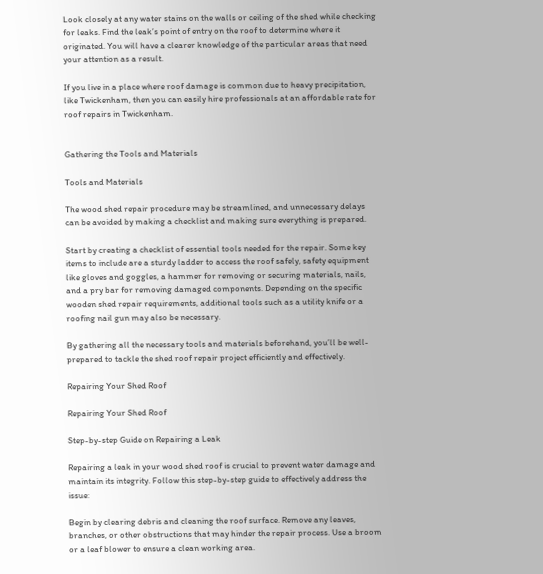Look closely at any water stains on the walls or ceiling of the shed while checking for leaks. Find the leak’s point of entry on the roof to determine where it originated. You will have a clearer knowledge of the particular areas that need your attention as a result.

If you live in a place where roof damage is common due to heavy precipitation, like Twickenham, then you can easily hire professionals at an affordable rate for roof repairs in Twickenham.


Gathering the Tools and Materials

Tools and Materials

The wood shed repair procedure may be streamlined, and unnecessary delays can be avoided by making a checklist and making sure everything is prepared.

Start by creating a checklist of essential tools needed for the repair. Some key items to include are a sturdy ladder to access the roof safely, safety equipment like gloves and goggles, a hammer for removing or securing materials, nails, and a pry bar for removing damaged components. Depending on the specific wooden shed repair requirements, additional tools such as a utility knife or a roofing nail gun may also be necessary.

By gathering all the necessary tools and materials beforehand, you’ll be well-prepared to tackle the shed roof repair project efficiently and effectively.

Repairing Your Shed Roof

Repairing Your Shed Roof

Step-by-step Guide on Repairing a Leak

Repairing a leak in your wood shed roof is crucial to prevent water damage and maintain its integrity. Follow this step-by-step guide to effectively address the issue:

Begin by clearing debris and cleaning the roof surface. Remove any leaves, branches, or other obstructions that may hinder the repair process. Use a broom or a leaf blower to ensure a clean working area.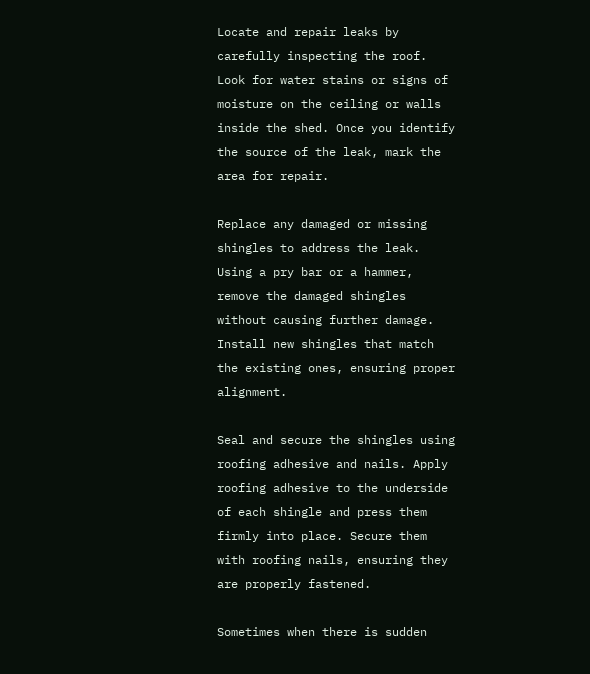Locate and repair leaks by carefully inspecting the roof. Look for water stains or signs of moisture on the ceiling or walls inside the shed. Once you identify the source of the leak, mark the area for repair.

Replace any damaged or missing shingles to address the leak. Using a pry bar or a hammer, remove the damaged shingles without causing further damage. Install new shingles that match the existing ones, ensuring proper alignment.

Seal and secure the shingles using roofing adhesive and nails. Apply roofing adhesive to the underside of each shingle and press them firmly into place. Secure them with roofing nails, ensuring they are properly fastened.

Sometimes when there is sudden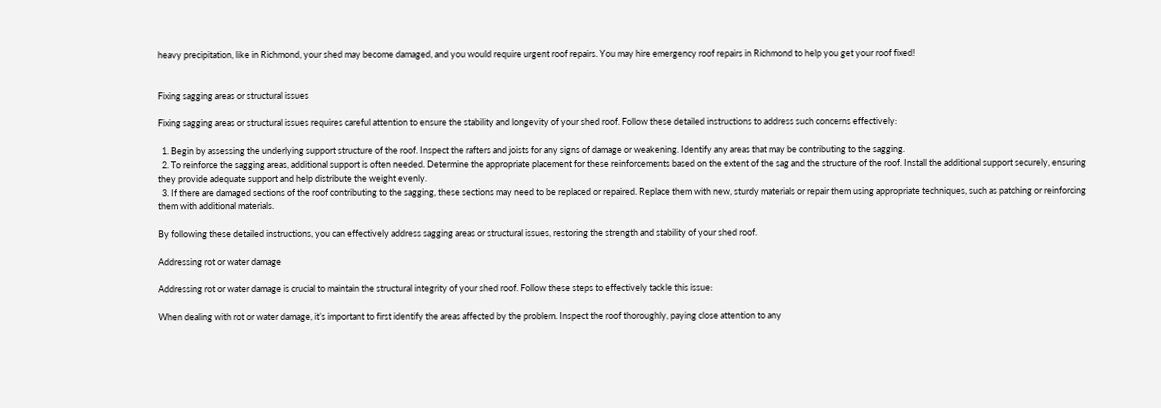heavy precipitation, like in Richmond, your shed may become damaged, and you would require urgent roof repairs. You may hire emergency roof repairs in Richmond to help you get your roof fixed!


Fixing sagging areas or structural issues

Fixing sagging areas or structural issues requires careful attention to ensure the stability and longevity of your shed roof. Follow these detailed instructions to address such concerns effectively:

  1. Begin by assessing the underlying support structure of the roof. Inspect the rafters and joists for any signs of damage or weakening. Identify any areas that may be contributing to the sagging.
  2. To reinforce the sagging areas, additional support is often needed. Determine the appropriate placement for these reinforcements based on the extent of the sag and the structure of the roof. Install the additional support securely, ensuring they provide adequate support and help distribute the weight evenly.
  3. If there are damaged sections of the roof contributing to the sagging, these sections may need to be replaced or repaired. Replace them with new, sturdy materials or repair them using appropriate techniques, such as patching or reinforcing them with additional materials.

By following these detailed instructions, you can effectively address sagging areas or structural issues, restoring the strength and stability of your shed roof.

Addressing rot or water damage

Addressing rot or water damage is crucial to maintain the structural integrity of your shed roof. Follow these steps to effectively tackle this issue:

When dealing with rot or water damage, it’s important to first identify the areas affected by the problem. Inspect the roof thoroughly, paying close attention to any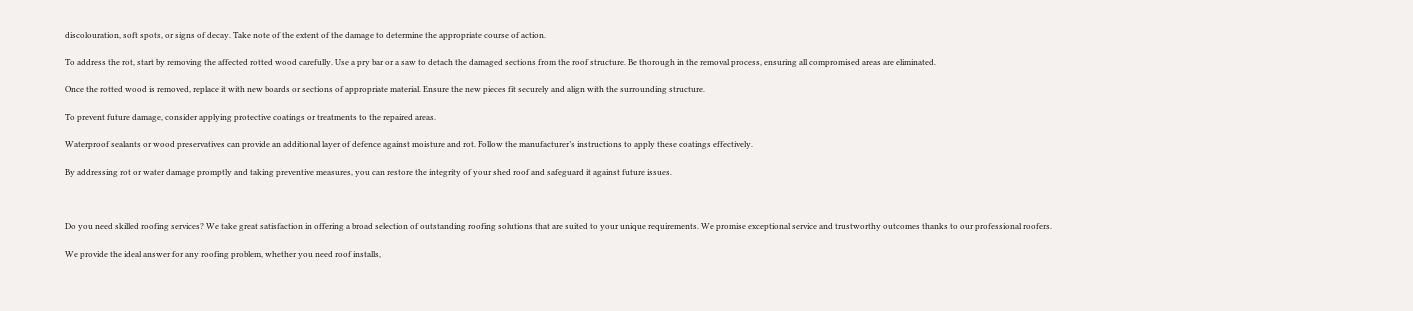discolouration, soft spots, or signs of decay. Take note of the extent of the damage to determine the appropriate course of action.

To address the rot, start by removing the affected rotted wood carefully. Use a pry bar or a saw to detach the damaged sections from the roof structure. Be thorough in the removal process, ensuring all compromised areas are eliminated.

Once the rotted wood is removed, replace it with new boards or sections of appropriate material. Ensure the new pieces fit securely and align with the surrounding structure.

To prevent future damage, consider applying protective coatings or treatments to the repaired areas.

Waterproof sealants or wood preservatives can provide an additional layer of defence against moisture and rot. Follow the manufacturer’s instructions to apply these coatings effectively.

By addressing rot or water damage promptly and taking preventive measures, you can restore the integrity of your shed roof and safeguard it against future issues.



Do you need skilled roofing services? We take great satisfaction in offering a broad selection of outstanding roofing solutions that are suited to your unique requirements. We promise exceptional service and trustworthy outcomes thanks to our professional roofers.

We provide the ideal answer for any roofing problem, whether you need roof installs,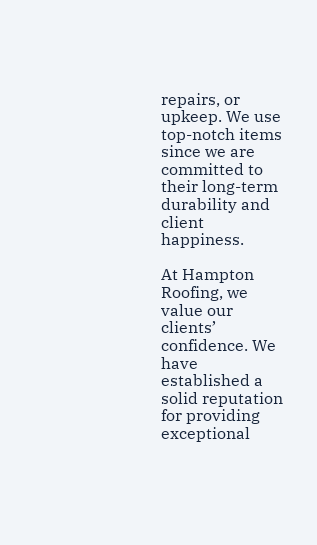repairs, or upkeep. We use top-notch items since we are committed to their long-term durability and client happiness.

At Hampton Roofing, we value our clients’ confidence. We have established a solid reputation for providing exceptional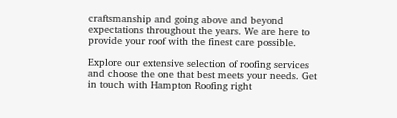craftsmanship and going above and beyond expectations throughout the years. We are here to provide your roof with the finest care possible.

Explore our extensive selection of roofing services and choose the one that best meets your needs. Get in touch with Hampton Roofing right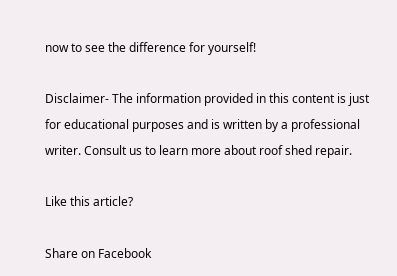now to see the difference for yourself!

Disclaimer- The information provided in this content is just for educational purposes and is written by a professional writer. Consult us to learn more about roof shed repair.

Like this article?

Share on Facebook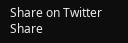Share on Twitter
Share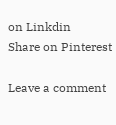on Linkdin
Share on Pinterest

Leave a comment